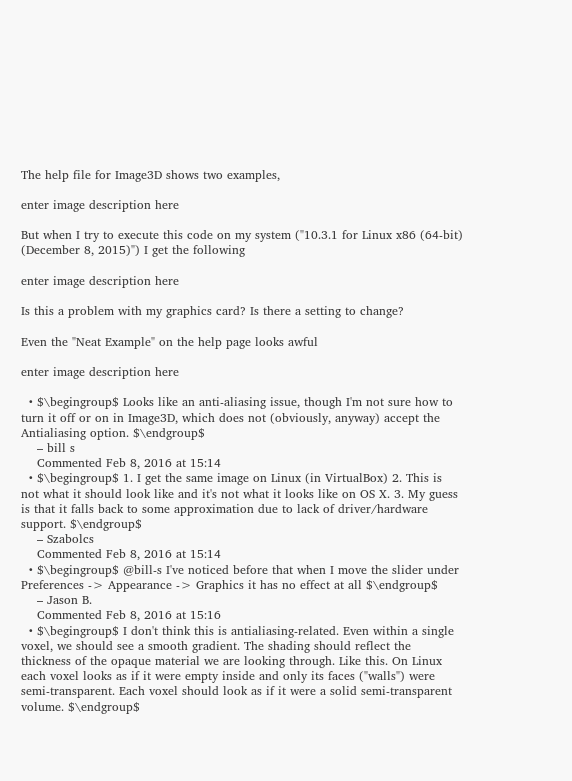The help file for Image3D shows two examples,

enter image description here

But when I try to execute this code on my system ("10.3.1 for Linux x86 (64-bit) (December 8, 2015)") I get the following

enter image description here

Is this a problem with my graphics card? Is there a setting to change?

Even the "Neat Example" on the help page looks awful

enter image description here

  • $\begingroup$ Looks like an anti-aliasing issue, though I'm not sure how to turn it off or on in Image3D, which does not (obviously, anyway) accept the Antialiasing option. $\endgroup$
    – bill s
    Commented Feb 8, 2016 at 15:14
  • $\begingroup$ 1. I get the same image on Linux (in VirtualBox) 2. This is not what it should look like and it's not what it looks like on OS X. 3. My guess is that it falls back to some approximation due to lack of driver/hardware support. $\endgroup$
    – Szabolcs
    Commented Feb 8, 2016 at 15:14
  • $\begingroup$ @bill-s I've noticed before that when I move the slider under Preferences -> Appearance -> Graphics it has no effect at all $\endgroup$
    – Jason B.
    Commented Feb 8, 2016 at 15:16
  • $\begingroup$ I don't think this is antialiasing-related. Even within a single voxel, we should see a smooth gradient. The shading should reflect the thickness of the opaque material we are looking through. Like this. On Linux each voxel looks as if it were empty inside and only its faces ("walls") were semi-transparent. Each voxel should look as if it were a solid semi-transparent volume. $\endgroup$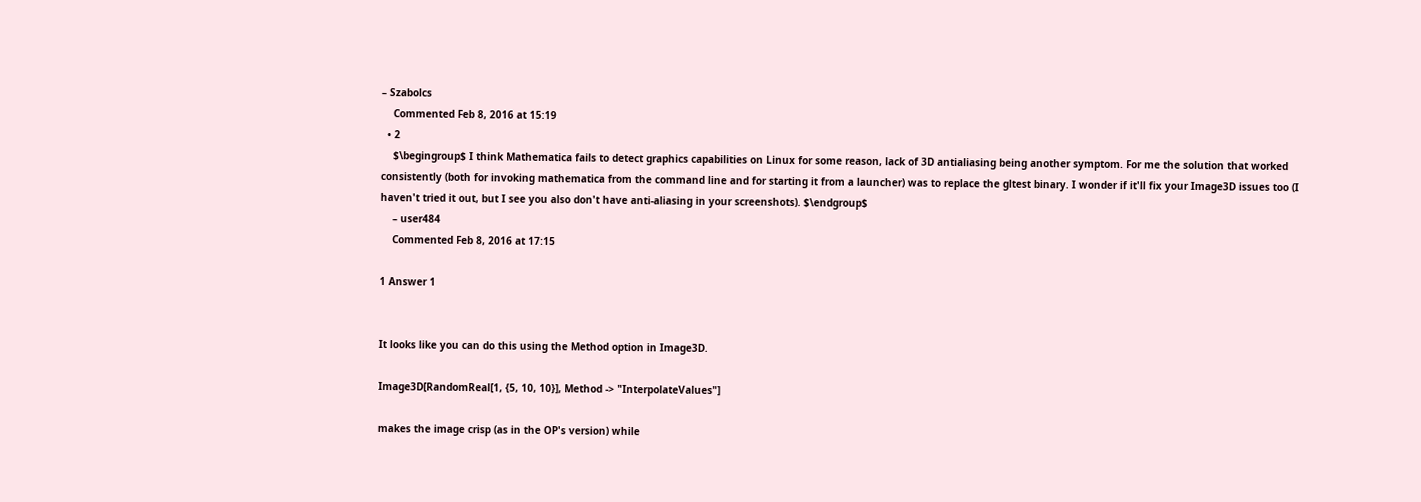– Szabolcs
    Commented Feb 8, 2016 at 15:19
  • 2
    $\begingroup$ I think Mathematica fails to detect graphics capabilities on Linux for some reason, lack of 3D antialiasing being another symptom. For me the solution that worked consistently (both for invoking mathematica from the command line and for starting it from a launcher) was to replace the gltest binary. I wonder if it'll fix your Image3D issues too (I haven't tried it out, but I see you also don't have anti-aliasing in your screenshots). $\endgroup$
    – user484
    Commented Feb 8, 2016 at 17:15

1 Answer 1


It looks like you can do this using the Method option in Image3D.

Image3D[RandomReal[1, {5, 10, 10}], Method -> "InterpolateValues"]

makes the image crisp (as in the OP's version) while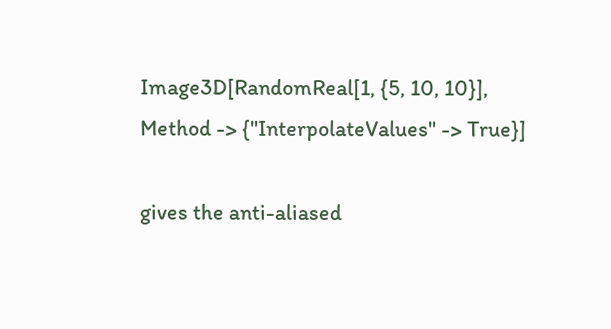Image3D[RandomReal[1, {5, 10, 10}], Method -> {"InterpolateValues" -> True}]

gives the anti-aliased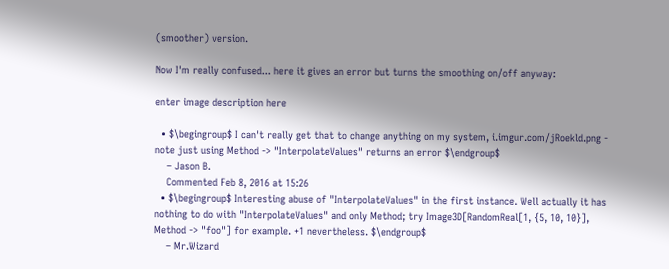(smoother) version.

Now I'm really confused... here it gives an error but turns the smoothing on/off anyway:

enter image description here

  • $\begingroup$ I can't really get that to change anything on my system, i.imgur.com/jRoekld.png - note just using Method -> "InterpolateValues" returns an error $\endgroup$
    – Jason B.
    Commented Feb 8, 2016 at 15:26
  • $\begingroup$ Interesting abuse of "InterpolateValues" in the first instance. Well actually it has nothing to do with "InterpolateValues" and only Method; try Image3D[RandomReal[1, {5, 10, 10}], Method -> "foo"] for example. +1 nevertheless. $\endgroup$
    – Mr.Wizard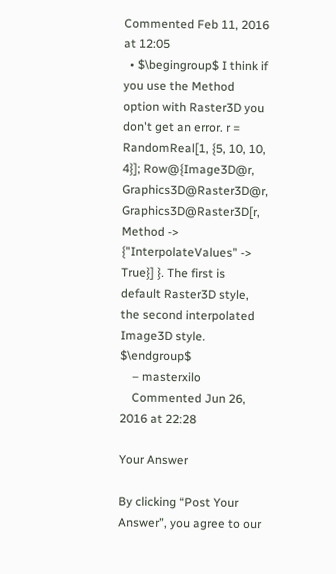Commented Feb 11, 2016 at 12:05
  • $\begingroup$ I think if you use the Method option with Raster3D you don't get an error. r = RandomReal[1, {5, 10, 10, 4}]; Row@{Image3D@r, Graphics3D@Raster3D@r, Graphics3D@Raster3D[r, Method -> {"InterpolateValues" -> True}] }. The first is default Raster3D style, the second interpolated Image3D style. $\endgroup$
    – masterxilo
    Commented Jun 26, 2016 at 22:28

Your Answer

By clicking “Post Your Answer”, you agree to our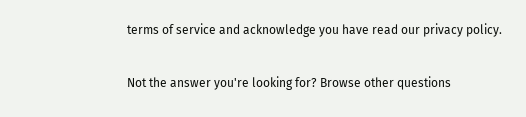terms of service and acknowledge you have read our privacy policy.

Not the answer you're looking for? Browse other questions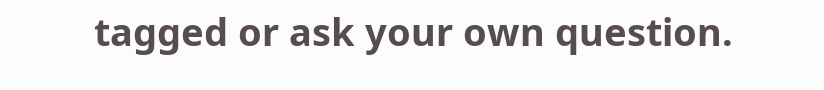tagged or ask your own question.